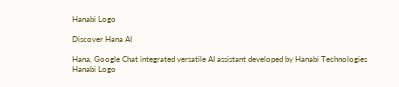Hanabi Logo

Discover Hana AI

Hana, Google Chat integrated versatile AI assistant developed by Hanabi Technologies
Hanabi Logo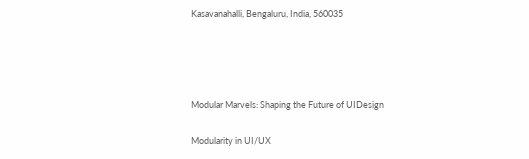Kasavanahalli, Bengaluru, India, 560035




Modular Marvels: Shaping the Future of UIDesign

Modularity in UI/UX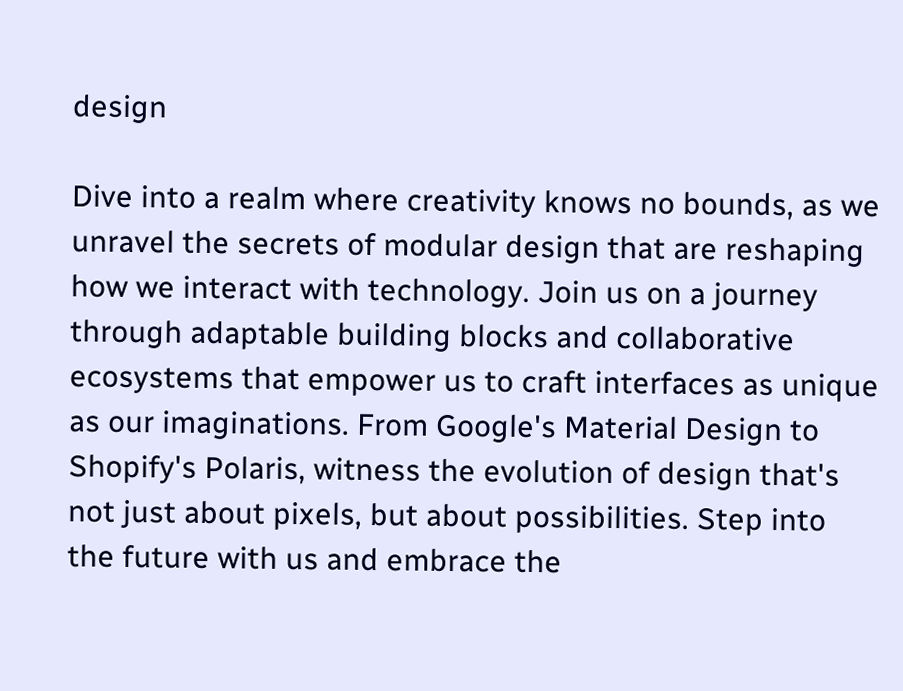design

Dive into a realm where creativity knows no bounds, as we unravel the secrets of modular design that are reshaping how we interact with technology. Join us on a journey through adaptable building blocks and collaborative ecosystems that empower us to craft interfaces as unique as our imaginations. From Google's Material Design to Shopify's Polaris, witness the evolution of design that's not just about pixels, but about possibilities. Step into the future with us and embrace the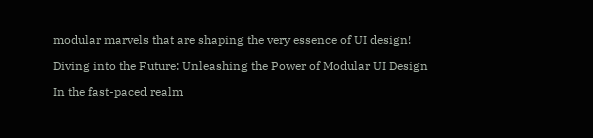modular marvels that are shaping the very essence of UI design!

Diving into the Future: Unleashing the Power of Modular UI Design

In the fast-paced realm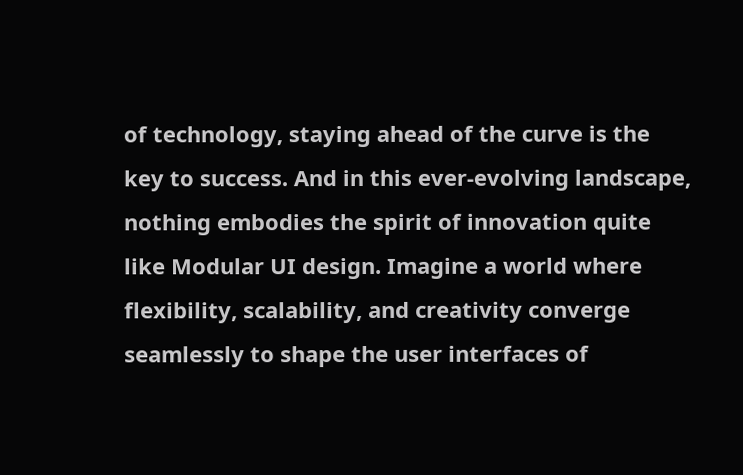of technology, staying ahead of the curve is the key to success. And in this ever-evolving landscape, nothing embodies the spirit of innovation quite like Modular UI design. Imagine a world where flexibility, scalability, and creativity converge seamlessly to shape the user interfaces of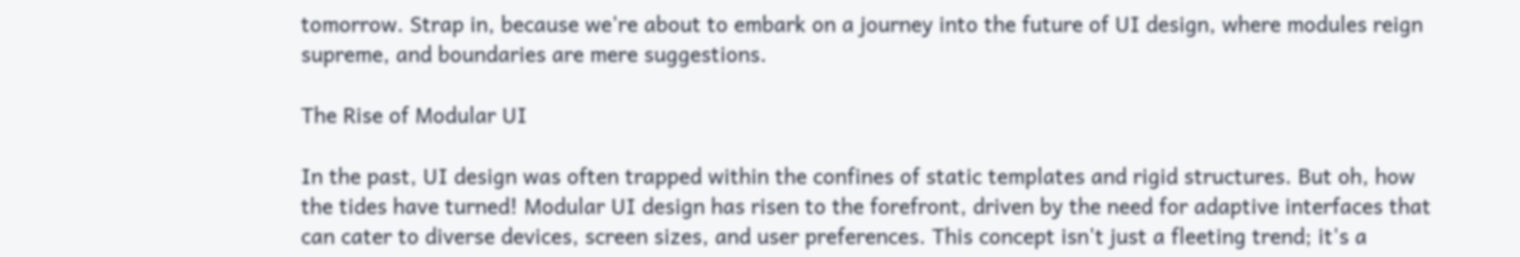tomorrow. Strap in, because we're about to embark on a journey into the future of UI design, where modules reign supreme, and boundaries are mere suggestions.

The Rise of Modular UI

In the past, UI design was often trapped within the confines of static templates and rigid structures. But oh, how the tides have turned! Modular UI design has risen to the forefront, driven by the need for adaptive interfaces that can cater to diverse devices, screen sizes, and user preferences. This concept isn't just a fleeting trend; it's a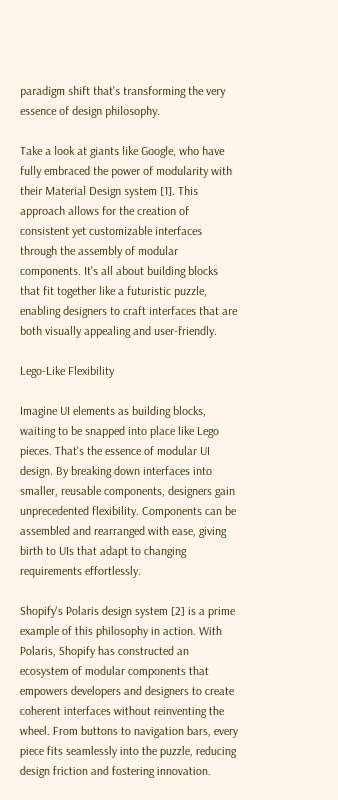paradigm shift that's transforming the very essence of design philosophy.

Take a look at giants like Google, who have fully embraced the power of modularity with their Material Design system [1]. This approach allows for the creation of consistent yet customizable interfaces through the assembly of modular components. It's all about building blocks that fit together like a futuristic puzzle, enabling designers to craft interfaces that are both visually appealing and user-friendly.

Lego-Like Flexibility

Imagine UI elements as building blocks, waiting to be snapped into place like Lego pieces. That's the essence of modular UI design. By breaking down interfaces into smaller, reusable components, designers gain unprecedented flexibility. Components can be assembled and rearranged with ease, giving birth to UIs that adapt to changing requirements effortlessly.

Shopify's Polaris design system [2] is a prime example of this philosophy in action. With Polaris, Shopify has constructed an ecosystem of modular components that empowers developers and designers to create coherent interfaces without reinventing the wheel. From buttons to navigation bars, every piece fits seamlessly into the puzzle, reducing design friction and fostering innovation.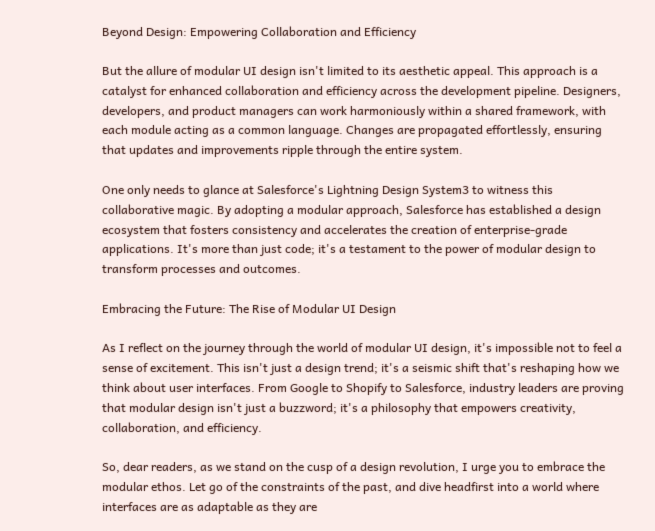Beyond Design: Empowering Collaboration and Efficiency

But the allure of modular UI design isn't limited to its aesthetic appeal. This approach is a catalyst for enhanced collaboration and efficiency across the development pipeline. Designers, developers, and product managers can work harmoniously within a shared framework, with each module acting as a common language. Changes are propagated effortlessly, ensuring that updates and improvements ripple through the entire system.

One only needs to glance at Salesforce's Lightning Design System3 to witness this collaborative magic. By adopting a modular approach, Salesforce has established a design ecosystem that fosters consistency and accelerates the creation of enterprise-grade applications. It's more than just code; it's a testament to the power of modular design to transform processes and outcomes.

Embracing the Future: The Rise of Modular UI Design

As I reflect on the journey through the world of modular UI design, it's impossible not to feel a sense of excitement. This isn't just a design trend; it's a seismic shift that's reshaping how we think about user interfaces. From Google to Shopify to Salesforce, industry leaders are proving that modular design isn't just a buzzword; it's a philosophy that empowers creativity, collaboration, and efficiency.

So, dear readers, as we stand on the cusp of a design revolution, I urge you to embrace the modular ethos. Let go of the constraints of the past, and dive headfirst into a world where interfaces are as adaptable as they are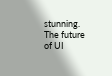stunning. The future of UI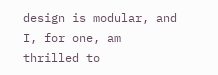design is modular, and I, for one, am thrilled to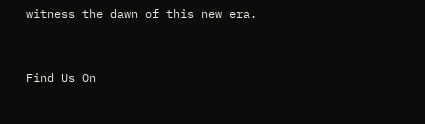witness the dawn of this new era.


Find Us On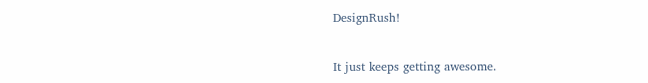DesignRush!


It just keeps getting awesome.